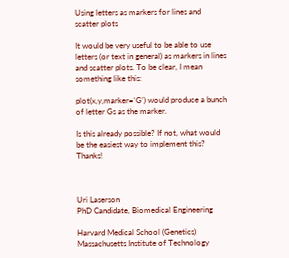Using letters as markers for lines and scatter plots

It would be very useful to be able to use letters (or text in general) as markers in lines and scatter plots. To be clear, I mean something like this:

plot(x,y,marker=‘G’) would produce a bunch of letter Gs as the marker.

Is this already possible? If not, what would be the easiest way to implement this? Thanks!



Uri Laserson
PhD Candidate, Biomedical Engineering

Harvard Medical School (Genetics)
Massachusetts Institute of Technology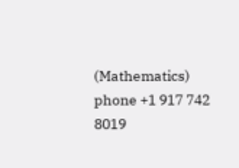(Mathematics)
phone +1 917 742 8019